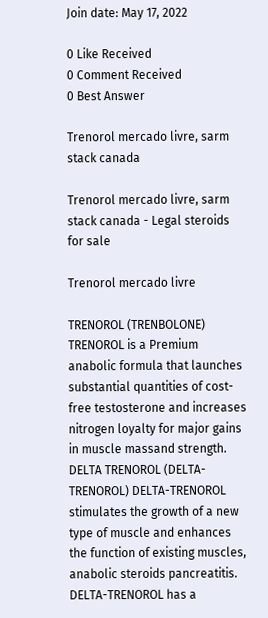Join date: May 17, 2022

0 Like Received
0 Comment Received
0 Best Answer

Trenorol mercado livre, sarm stack canada

Trenorol mercado livre, sarm stack canada - Legal steroids for sale

Trenorol mercado livre

TRENOROL (TRENBOLONE) TRENOROL is a Premium anabolic formula that launches substantial quantities of cost-free testosterone and increases nitrogen loyalty for major gains in muscle massand strength. DELTA TRENOROL (DELTA-TRENOROL) DELTA-TRENOROL stimulates the growth of a new type of muscle and enhances the function of existing muscles, anabolic steroids pancreatitis. DELTA-TRENOROL has a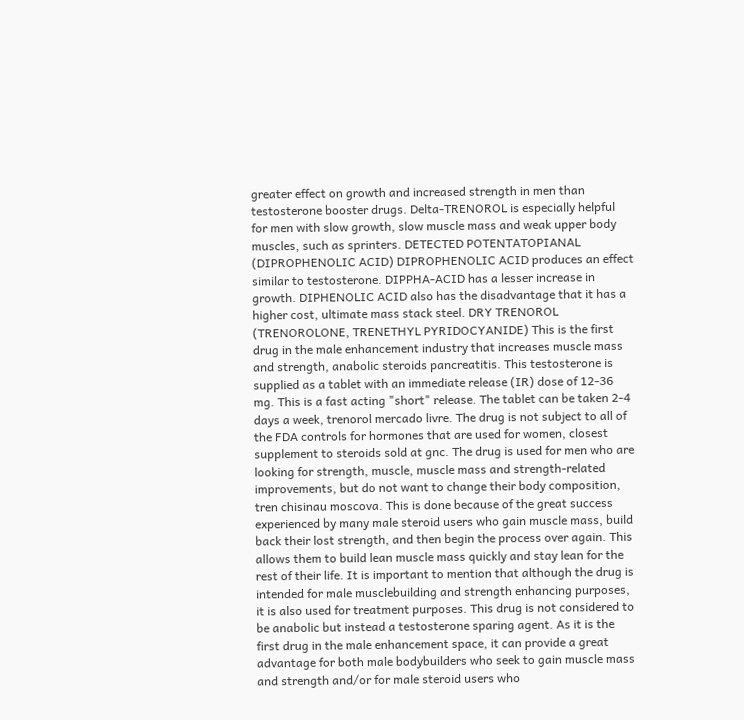greater effect on growth and increased strength in men than testosterone booster drugs. Delta-TRENOROL is especially helpful for men with slow growth, slow muscle mass and weak upper body muscles, such as sprinters. DETECTED POTENTATOPIANAL (DIPROPHENOLIC ACID) DIPROPHENOLIC ACID produces an effect similar to testosterone. DIPPHA-ACID has a lesser increase in growth. DIPHENOLIC ACID also has the disadvantage that it has a higher cost, ultimate mass stack steel. DRY TRENOROL (TRENOROLONE, TRENETHYL PYRIDOCYANIDE) This is the first drug in the male enhancement industry that increases muscle mass and strength, anabolic steroids pancreatitis. This testosterone is supplied as a tablet with an immediate release (IR) dose of 12-36 mg. This is a fast acting "short" release. The tablet can be taken 2-4 days a week, trenorol mercado livre. The drug is not subject to all of the FDA controls for hormones that are used for women, closest supplement to steroids sold at gnc. The drug is used for men who are looking for strength, muscle, muscle mass and strength-related improvements, but do not want to change their body composition, tren chisinau moscova. This is done because of the great success experienced by many male steroid users who gain muscle mass, build back their lost strength, and then begin the process over again. This allows them to build lean muscle mass quickly and stay lean for the rest of their life. It is important to mention that although the drug is intended for male musclebuilding and strength enhancing purposes, it is also used for treatment purposes. This drug is not considered to be anabolic but instead a testosterone sparing agent. As it is the first drug in the male enhancement space, it can provide a great advantage for both male bodybuilders who seek to gain muscle mass and strength and/or for male steroid users who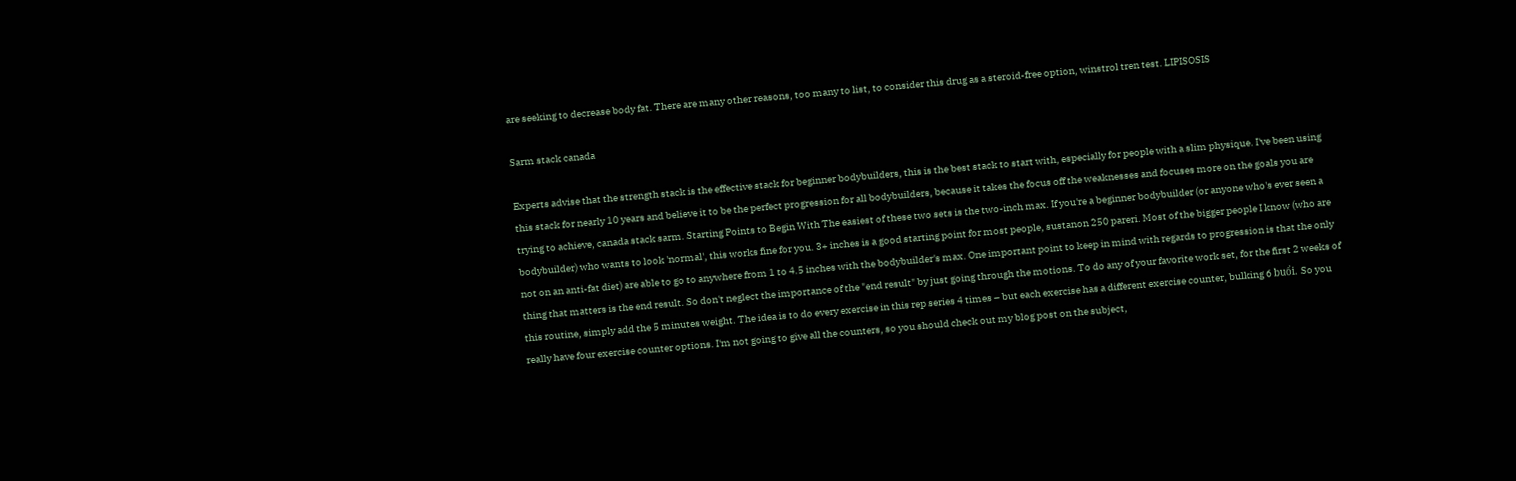are seeking to decrease body fat. There are many other reasons, too many to list, to consider this drug as a steroid-free option, winstrol tren test. LIPISOSIS

Sarm stack canada

Experts advise that the strength stack is the effective stack for beginner bodybuilders, this is the best stack to start with, especially for people with a slim physique. I've been using this stack for nearly 10 years and believe it to be the perfect progression for all bodybuilders, because it takes the focus off the weaknesses and focuses more on the goals you are trying to achieve, canada stack sarm. Starting Points to Begin With The easiest of these two sets is the two-inch max. If you're a beginner bodybuilder (or anyone who's ever seen a bodybuilder) who wants to look 'normal', this works fine for you. 3+ inches is a good starting point for most people, sustanon 250 pareri. Most of the bigger people I know (who are not on an anti-fat diet) are able to go to anywhere from 1 to 4.5 inches with the bodybuilder's max. One important point to keep in mind with regards to progression is that the only thing that matters is the end result. So don't neglect the importance of the "end result" by just going through the motions. To do any of your favorite work set, for the first 2 weeks of this routine, simply add the 5 minutes weight. The idea is to do every exercise in this rep series 4 times – but each exercise has a different exercise counter, bulking 6 buổi. So you really have four exercise counter options. I'm not going to give all the counters, so you should check out my blog post on the subject,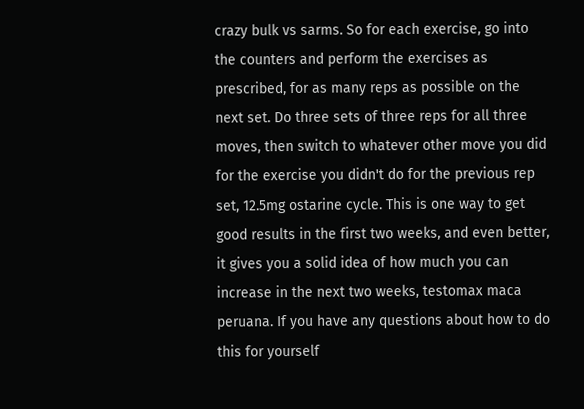crazy bulk vs sarms. So for each exercise, go into the counters and perform the exercises as prescribed, for as many reps as possible on the next set. Do three sets of three reps for all three moves, then switch to whatever other move you did for the exercise you didn't do for the previous rep set, 12.5mg ostarine cycle. This is one way to get good results in the first two weeks, and even better, it gives you a solid idea of how much you can increase in the next two weeks, testomax maca peruana. If you have any questions about how to do this for yourself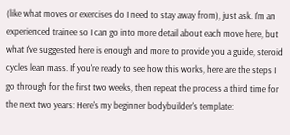(like what moves or exercises do I need to stay away from), just ask. I'm an experienced trainee so I can go into more detail about each move here, but what I've suggested here is enough and more to provide you a guide, steroid cycles lean mass. If you're ready to see how this works, here are the steps I go through for the first two weeks, then repeat the process a third time for the next two years: Here's my beginner bodybuilder's template: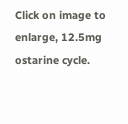Click on image to enlarge, 12.5mg ostarine cycle.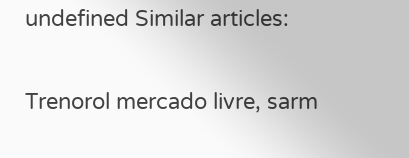undefined Similar articles:

Trenorol mercado livre, sarm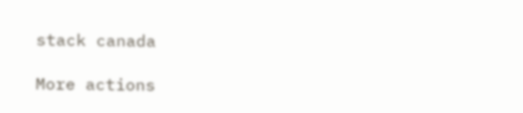stack canada

More actions